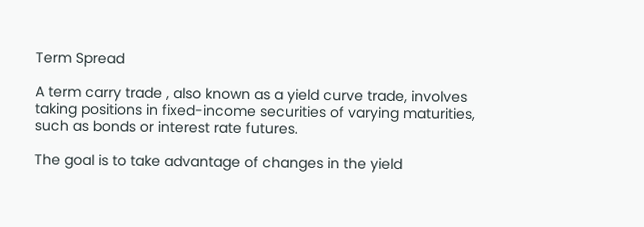Term Spread

A term carry trade , also known as a yield curve trade, involves taking positions in fixed-income securities of varying maturities, such as bonds or interest rate futures.

The goal is to take advantage of changes in the yield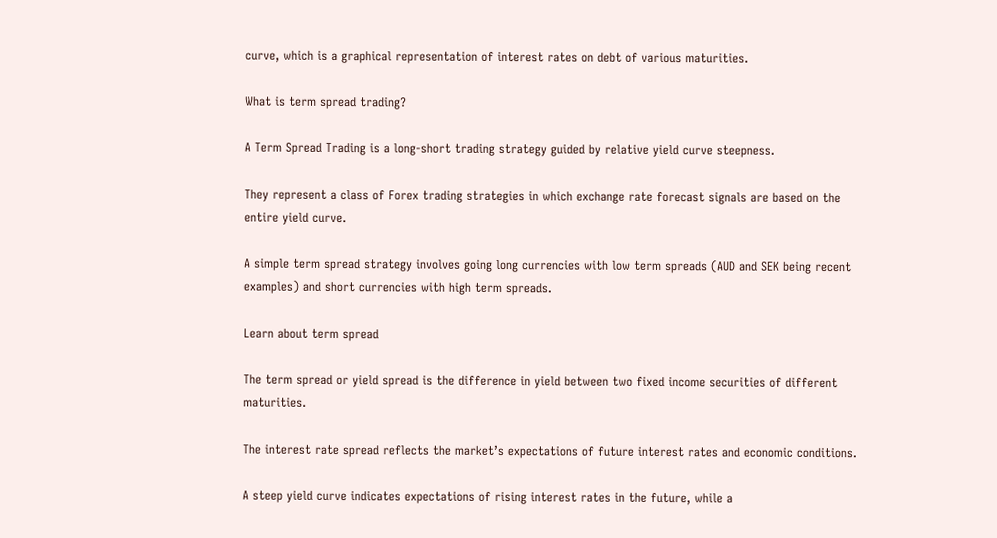curve, which is a graphical representation of interest rates on debt of various maturities.

What is term spread trading?

A Term Spread Trading is a long-short trading strategy guided by relative yield curve steepness.

They represent a class of Forex trading strategies in which exchange rate forecast signals are based on the entire yield curve.

A simple term spread strategy involves going long currencies with low term spreads (AUD and SEK being recent examples) and short currencies with high term spreads.

Learn about term spread

The term spread or yield spread is the difference in yield between two fixed income securities of different maturities.

The interest rate spread reflects the market’s expectations of future interest rates and economic conditions.

A steep yield curve indicates expectations of rising interest rates in the future, while a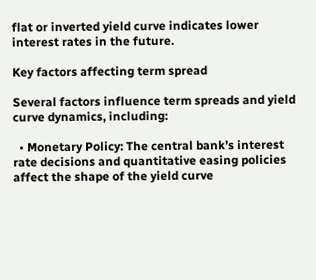flat or inverted yield curve indicates lower interest rates in the future.

Key factors affecting term spread

Several factors influence term spreads and yield curve dynamics, including:

  • Monetary Policy: The central bank’s interest rate decisions and quantitative easing policies affect the shape of the yield curve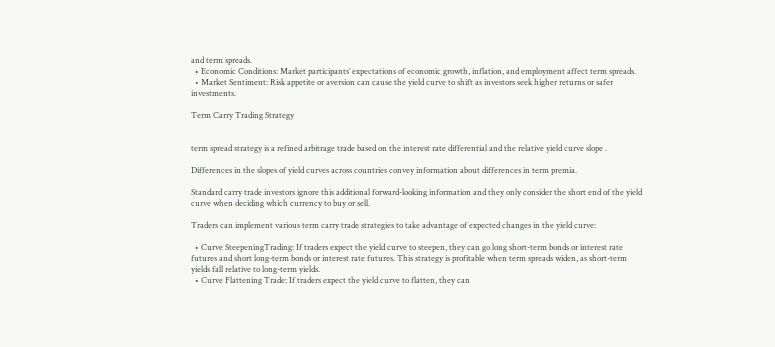and term spreads.
  • Economic Conditions: Market participants’ expectations of economic growth, inflation, and employment affect term spreads.
  • Market Sentiment: Risk appetite or aversion can cause the yield curve to shift as investors seek higher returns or safer investments.

Term Carry Trading Strategy


term spread strategy is a refined arbitrage trade based on the interest rate differential and the relative yield curve slope .

Differences in the slopes of yield curves across countries convey information about differences in term premia.

Standard carry trade investors ignore this additional forward-looking information and they only consider the short end of the yield curve when deciding which currency to buy or sell.

Traders can implement various term carry trade strategies to take advantage of expected changes in the yield curve:

  • Curve SteepeningTrading: If traders expect the yield curve to steepen, they can go long short-term bonds or interest rate futures and short long-term bonds or interest rate futures. This strategy is profitable when term spreads widen, as short-term yields fall relative to long-term yields.
  • Curve Flattening Trade: If traders expect the yield curve to flatten, they can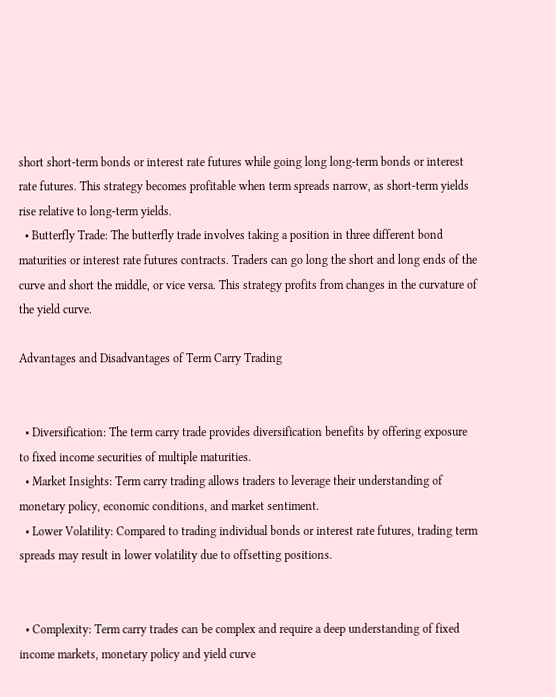short short-term bonds or interest rate futures while going long long-term bonds or interest rate futures. This strategy becomes profitable when term spreads narrow, as short-term yields rise relative to long-term yields.
  • Butterfly Trade: The butterfly trade involves taking a position in three different bond maturities or interest rate futures contracts. Traders can go long the short and long ends of the curve and short the middle, or vice versa. This strategy profits from changes in the curvature of the yield curve.

Advantages and Disadvantages of Term Carry Trading


  • Diversification: The term carry trade provides diversification benefits by offering exposure to fixed income securities of multiple maturities.
  • Market Insights: Term carry trading allows traders to leverage their understanding of monetary policy, economic conditions, and market sentiment.
  • Lower Volatility: Compared to trading individual bonds or interest rate futures, trading term spreads may result in lower volatility due to offsetting positions.


  • Complexity: Term carry trades can be complex and require a deep understanding of fixed income markets, monetary policy and yield curve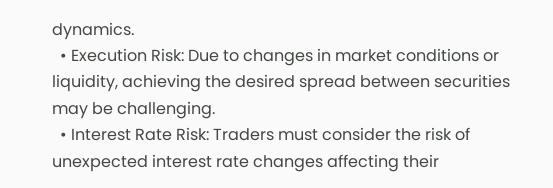dynamics.
  • Execution Risk: Due to changes in market conditions or liquidity, achieving the desired spread between securities may be challenging.
  • Interest Rate Risk: Traders must consider the risk of unexpected interest rate changes affecting their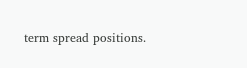term spread positions.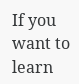If you want to learn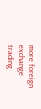more foreign exchange trading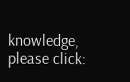knowledge, please click: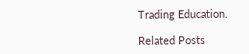Trading Education.

Related Posts